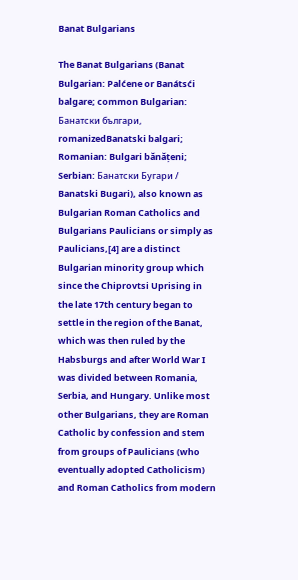Banat Bulgarians

The Banat Bulgarians (Banat Bulgarian: Palćene or Banátsći balgare; common Bulgarian: Банатски българи, romanizedBanatski balgari; Romanian: Bulgari bănățeni; Serbian: Банатски Бугари / Banatski Bugari), also known as Bulgarian Roman Catholics and Bulgarians Paulicians or simply as Paulicians,[4] are a distinct Bulgarian minority group which since the Chiprovtsi Uprising in the late 17th century began to settle in the region of the Banat, which was then ruled by the Habsburgs and after World War I was divided between Romania, Serbia, and Hungary. Unlike most other Bulgarians, they are Roman Catholic by confession and stem from groups of Paulicians (who eventually adopted Catholicism) and Roman Catholics from modern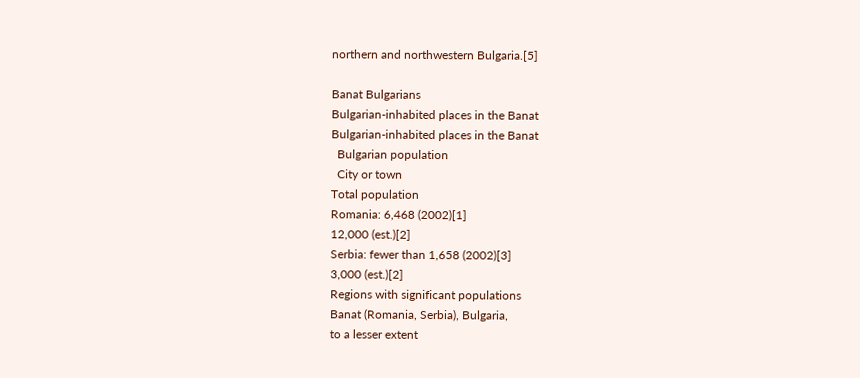northern and northwestern Bulgaria.[5]

Banat Bulgarians
Bulgarian-inhabited places in the Banat
Bulgarian-inhabited places in the Banat
  Bulgarian population
  City or town
Total population
Romania: 6,468 (2002)[1]
12,000 (est.)[2]
Serbia: fewer than 1,658 (2002)[3]
3,000 (est.)[2]
Regions with significant populations
Banat (Romania, Serbia), Bulgaria,
to a lesser extent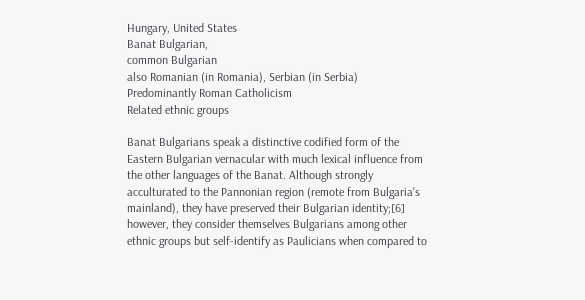Hungary, United States
Banat Bulgarian,
common Bulgarian
also Romanian (in Romania), Serbian (in Serbia)
Predominantly Roman Catholicism
Related ethnic groups

Banat Bulgarians speak a distinctive codified form of the Eastern Bulgarian vernacular with much lexical influence from the other languages of the Banat. Although strongly acculturated to the Pannonian region (remote from Bulgaria's mainland), they have preserved their Bulgarian identity;[6] however, they consider themselves Bulgarians among other ethnic groups but self-identify as Paulicians when compared to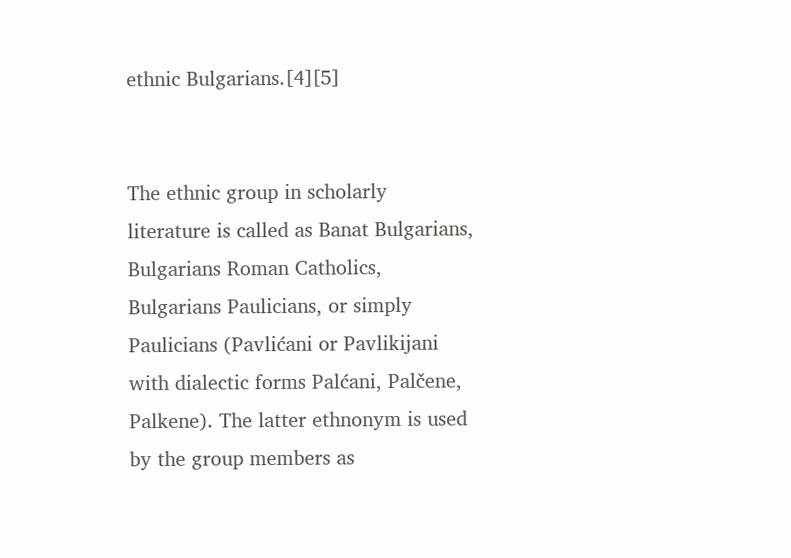ethnic Bulgarians.[4][5]


The ethnic group in scholarly literature is called as Banat Bulgarians, Bulgarians Roman Catholics, Bulgarians Paulicians, or simply Paulicians (Pavlićani or Pavlikijani with dialectic forms Palćani, Palčene, Palkene). The latter ethnonym is used by the group members as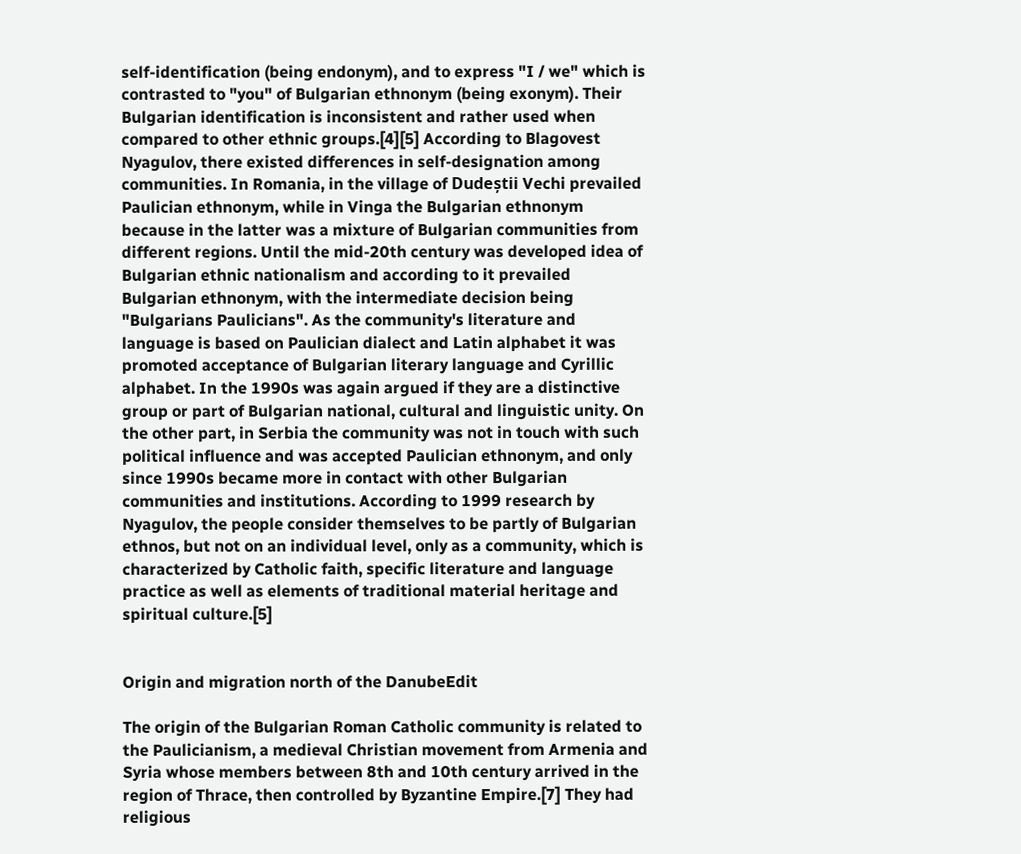self-identification (being endonym), and to express "I / we" which is contrasted to "you" of Bulgarian ethnonym (being exonym). Their Bulgarian identification is inconsistent and rather used when compared to other ethnic groups.[4][5] According to Blagovest Nyagulov, there existed differences in self-designation among communities. In Romania, in the village of Dudeștii Vechi prevailed Paulician ethnonym, while in Vinga the Bulgarian ethnonym because in the latter was a mixture of Bulgarian communities from different regions. Until the mid-20th century was developed idea of Bulgarian ethnic nationalism and according to it prevailed Bulgarian ethnonym, with the intermediate decision being "Bulgarians Paulicians". As the community's literature and language is based on Paulician dialect and Latin alphabet it was promoted acceptance of Bulgarian literary language and Cyrillic alphabet. In the 1990s was again argued if they are a distinctive group or part of Bulgarian national, cultural and linguistic unity. On the other part, in Serbia the community was not in touch with such political influence and was accepted Paulician ethnonym, and only since 1990s became more in contact with other Bulgarian communities and institutions. According to 1999 research by Nyagulov, the people consider themselves to be partly of Bulgarian ethnos, but not on an individual level, only as a community, which is characterized by Catholic faith, specific literature and language practice as well as elements of traditional material heritage and spiritual culture.[5]


Origin and migration north of the DanubeEdit

The origin of the Bulgarian Roman Catholic community is related to the Paulicianism, a medieval Christian movement from Armenia and Syria whose members between 8th and 10th century arrived in the region of Thrace, then controlled by Byzantine Empire.[7] They had religious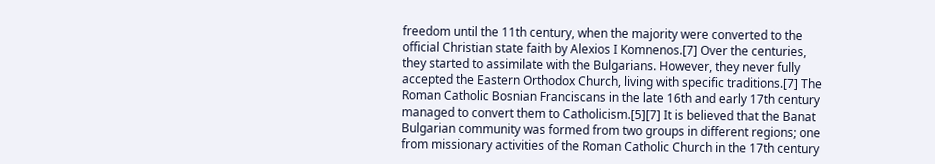freedom until the 11th century, when the majority were converted to the official Christian state faith by Alexios I Komnenos.[7] Over the centuries, they started to assimilate with the Bulgarians. However, they never fully accepted the Eastern Orthodox Church, living with specific traditions.[7] The Roman Catholic Bosnian Franciscans in the late 16th and early 17th century managed to convert them to Catholicism.[5][7] It is believed that the Banat Bulgarian community was formed from two groups in different regions; one from missionary activities of the Roman Catholic Church in the 17th century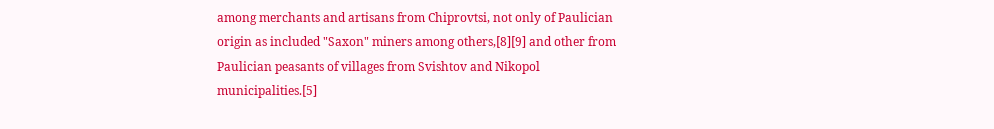among merchants and artisans from Chiprovtsi, not only of Paulician origin as included "Saxon" miners among others,[8][9] and other from Paulician peasants of villages from Svishtov and Nikopol municipalities.[5]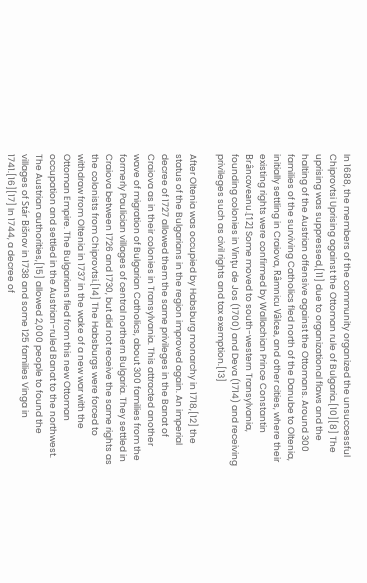In 1688, the members of the community organized the unsuccessful Chiprovtsi Uprising against the Ottoman rule of Bulgaria.[10][8] The uprising was suppressed,[11] due to organizational flaws and the halting of the Austrian offensive against the Ottomans. Around 300 families of the surviving Catholics fled north of the Danube to Oltenia, initially settling in Craiova, Râmnicu Vâlcea, and other cities, where their existing rights were confirmed by Wallachian Prince Constantin Brâncoveanu.[12] Some moved to south-western Transylvania, founding colonies in Vinţu de Jos (1700) and Deva (1714) and receiving privileges such as civil rights and tax exemption.[13]

After Oltenia was occupied by Habsburg monarchy in 1718,[12] the status of the Bulgarians in the region improved again. An imperial decree of 1727 allowed them the same privileges in the Banat of Craiova as in their colonies in Transylvania. This attracted another wave of migration of Bulgarian Catholics, about 300 families from the formerly Paulician villages of central northern Bulgaria. They settled in Craiova between 1726 and 1730, but did not receive the same rights as the colonists from Chiprovtsi.[14] The Habsburgs were forced to withdraw from Oltenia in 1737 in the wake of a new war with the Ottoman Empire. The Bulgarians fled from this new Ottoman occupation and settled in the Austrian-ruled Banat to the northwest. The Austrian authorities,[15] allowed 2,000 people to found the villages of Stár Bišnov in 1738 and some 125 families Vinga in 1741.[16][17] In 1744, a decree of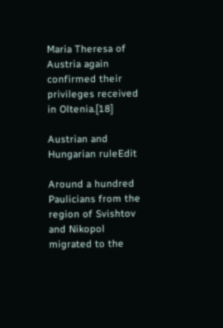Maria Theresa of Austria again confirmed their privileges received in Oltenia.[18]

Austrian and Hungarian ruleEdit

Around a hundred Paulicians from the region of Svishtov and Nikopol migrated to the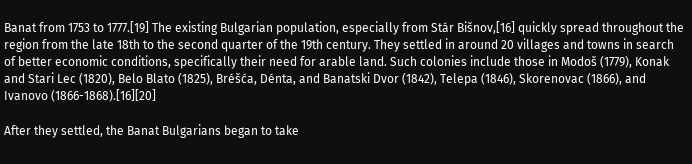Banat from 1753 to 1777.[19] The existing Bulgarian population, especially from Stár Bišnov,[16] quickly spread throughout the region from the late 18th to the second quarter of the 19th century. They settled in around 20 villages and towns in search of better economic conditions, specifically their need for arable land. Such colonies include those in Modoš (1779), Konak and Stari Lec (1820), Belo Blato (1825), Bréšća, Dénta, and Banatski Dvor (1842), Telepa (1846), Skorenovac (1866), and Ivanovo (1866-1868).[16][20]

After they settled, the Banat Bulgarians began to take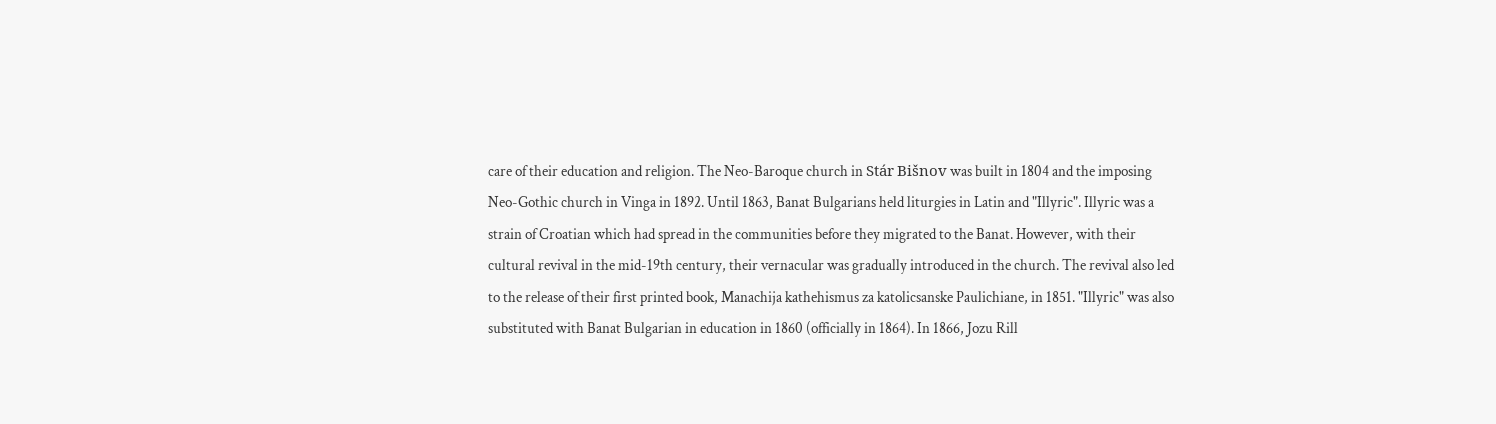care of their education and religion. The Neo-Baroque church in Stár Bišnov was built in 1804 and the imposing Neo-Gothic church in Vinga in 1892. Until 1863, Banat Bulgarians held liturgies in Latin and "Illyric". Illyric was a strain of Croatian which had spread in the communities before they migrated to the Banat. However, with their cultural revival in the mid-19th century, their vernacular was gradually introduced in the church. The revival also led to the release of their first printed book, Manachija kathehismus za katolicsanske Paulichiane, in 1851. "Illyric" was also substituted with Banat Bulgarian in education in 1860 (officially in 1864). In 1866, Jozu Rill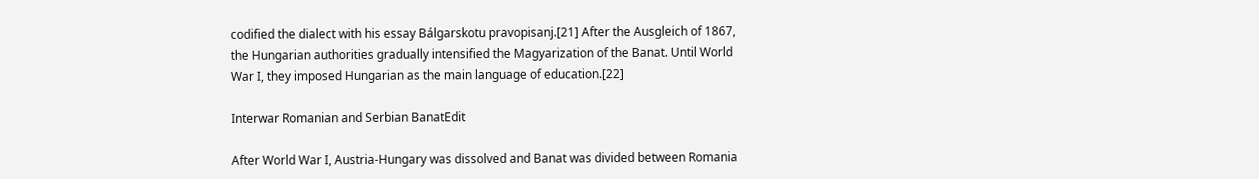codified the dialect with his essay Bálgarskotu pravopisanj.[21] After the Ausgleich of 1867, the Hungarian authorities gradually intensified the Magyarization of the Banat. Until World War I, they imposed Hungarian as the main language of education.[22]

Interwar Romanian and Serbian BanatEdit

After World War I, Austria-Hungary was dissolved and Banat was divided between Romania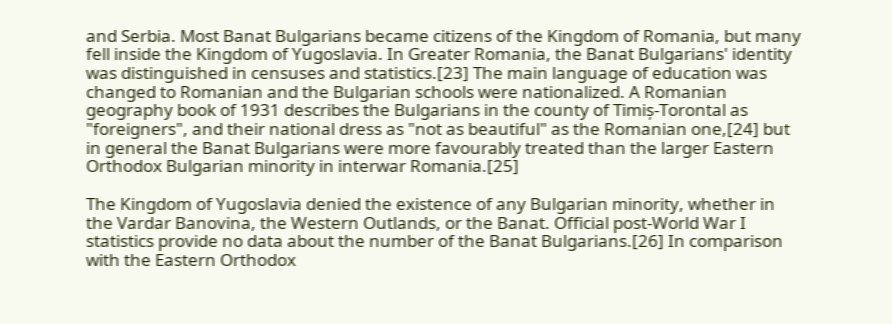and Serbia. Most Banat Bulgarians became citizens of the Kingdom of Romania, but many fell inside the Kingdom of Yugoslavia. In Greater Romania, the Banat Bulgarians' identity was distinguished in censuses and statistics.[23] The main language of education was changed to Romanian and the Bulgarian schools were nationalized. A Romanian geography book of 1931 describes the Bulgarians in the county of Timiș-Torontal as "foreigners", and their national dress as "not as beautiful" as the Romanian one,[24] but in general the Banat Bulgarians were more favourably treated than the larger Eastern Orthodox Bulgarian minority in interwar Romania.[25]

The Kingdom of Yugoslavia denied the existence of any Bulgarian minority, whether in the Vardar Banovina, the Western Outlands, or the Banat. Official post-World War I statistics provide no data about the number of the Banat Bulgarians.[26] In comparison with the Eastern Orthodox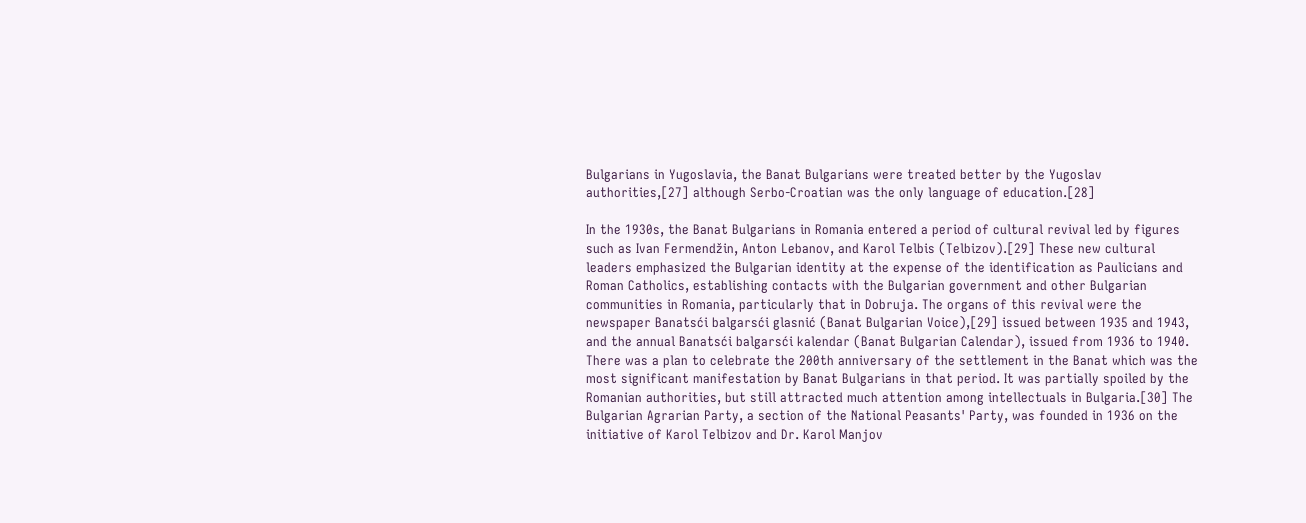Bulgarians in Yugoslavia, the Banat Bulgarians were treated better by the Yugoslav authorities,[27] although Serbo-Croatian was the only language of education.[28]

In the 1930s, the Banat Bulgarians in Romania entered a period of cultural revival led by figures such as Ivan Fermendžin, Anton Lebanov, and Karol Telbis (Telbizov).[29] These new cultural leaders emphasized the Bulgarian identity at the expense of the identification as Paulicians and Roman Catholics, establishing contacts with the Bulgarian government and other Bulgarian communities in Romania, particularly that in Dobruja. The organs of this revival were the newspaper Banatsći balgarsći glasnić (Banat Bulgarian Voice),[29] issued between 1935 and 1943, and the annual Banatsći balgarsći kalendar (Banat Bulgarian Calendar), issued from 1936 to 1940. There was a plan to celebrate the 200th anniversary of the settlement in the Banat which was the most significant manifestation by Banat Bulgarians in that period. It was partially spoiled by the Romanian authorities, but still attracted much attention among intellectuals in Bulgaria.[30] The Bulgarian Agrarian Party, a section of the National Peasants' Party, was founded in 1936 on the initiative of Karol Telbizov and Dr. Karol Manjov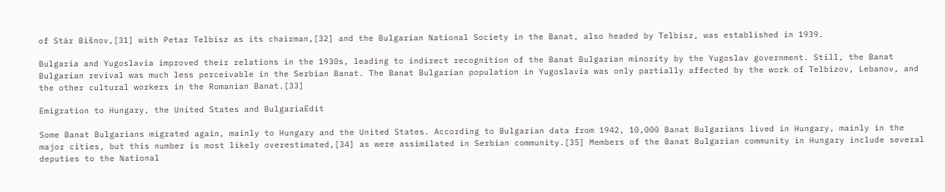of Stár Bišnov,[31] with Petar Telbisz as its chairman,[32] and the Bulgarian National Society in the Banat, also headed by Telbisz, was established in 1939.

Bulgaria and Yugoslavia improved their relations in the 1930s, leading to indirect recognition of the Banat Bulgarian minority by the Yugoslav government. Still, the Banat Bulgarian revival was much less perceivable in the Serbian Banat. The Banat Bulgarian population in Yugoslavia was only partially affected by the work of Telbizov, Lebanov, and the other cultural workers in the Romanian Banat.[33]

Emigration to Hungary, the United States and BulgariaEdit

Some Banat Bulgarians migrated again, mainly to Hungary and the United States. According to Bulgarian data from 1942, 10,000 Banat Bulgarians lived in Hungary, mainly in the major cities, but this number is most likely overestimated,[34] as were assimilated in Serbian community.[35] Members of the Banat Bulgarian community in Hungary include several deputies to the National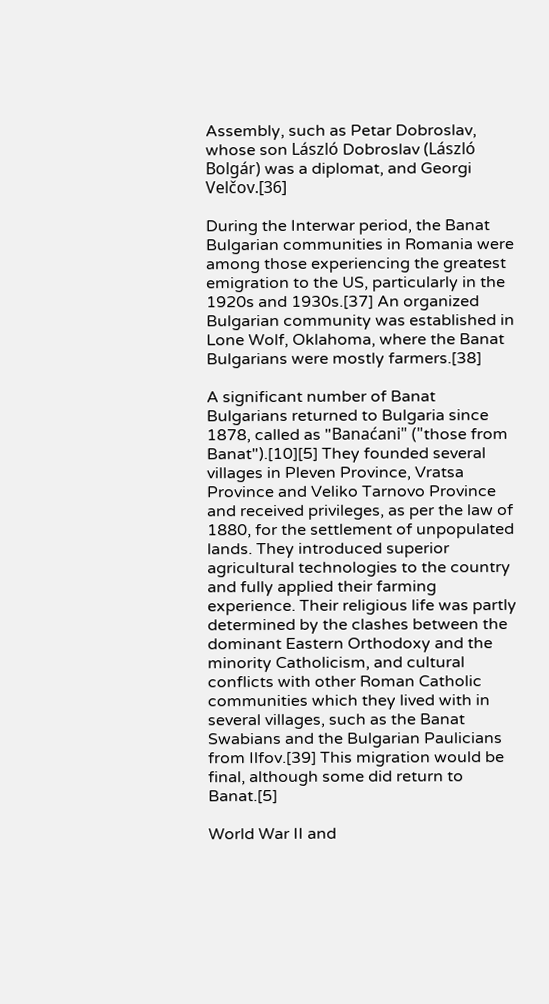Assembly, such as Petar Dobroslav, whose son László Dobroslav (László Bolgár) was a diplomat, and Georgi Velčov.[36]

During the Interwar period, the Banat Bulgarian communities in Romania were among those experiencing the greatest emigration to the US, particularly in the 1920s and 1930s.[37] An organized Bulgarian community was established in Lone Wolf, Oklahoma, where the Banat Bulgarians were mostly farmers.[38]

A significant number of Banat Bulgarians returned to Bulgaria since 1878, called as "Banaćani" ("those from Banat").[10][5] They founded several villages in Pleven Province, Vratsa Province and Veliko Tarnovo Province and received privileges, as per the law of 1880, for the settlement of unpopulated lands. They introduced superior agricultural technologies to the country and fully applied their farming experience. Their religious life was partly determined by the clashes between the dominant Eastern Orthodoxy and the minority Catholicism, and cultural conflicts with other Roman Catholic communities which they lived with in several villages, such as the Banat Swabians and the Bulgarian Paulicians from Ilfov.[39] This migration would be final, although some did return to Banat.[5]

World War II and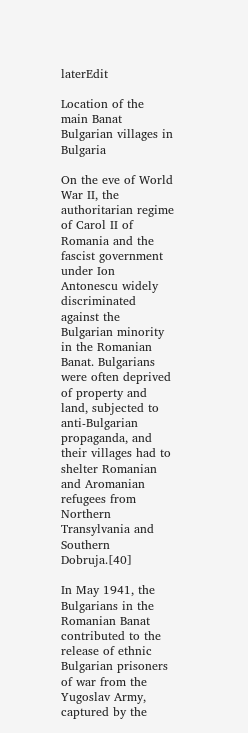laterEdit

Location of the main Banat Bulgarian villages in Bulgaria

On the eve of World War II, the authoritarian regime of Carol II of Romania and the fascist government under Ion Antonescu widely discriminated against the Bulgarian minority in the Romanian Banat. Bulgarians were often deprived of property and land, subjected to anti-Bulgarian propaganda, and their villages had to shelter Romanian and Aromanian refugees from Northern Transylvania and Southern Dobruja.[40]

In May 1941, the Bulgarians in the Romanian Banat contributed to the release of ethnic Bulgarian prisoners of war from the Yugoslav Army, captured by the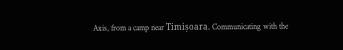Axis, from a camp near Timișoara. Communicating with the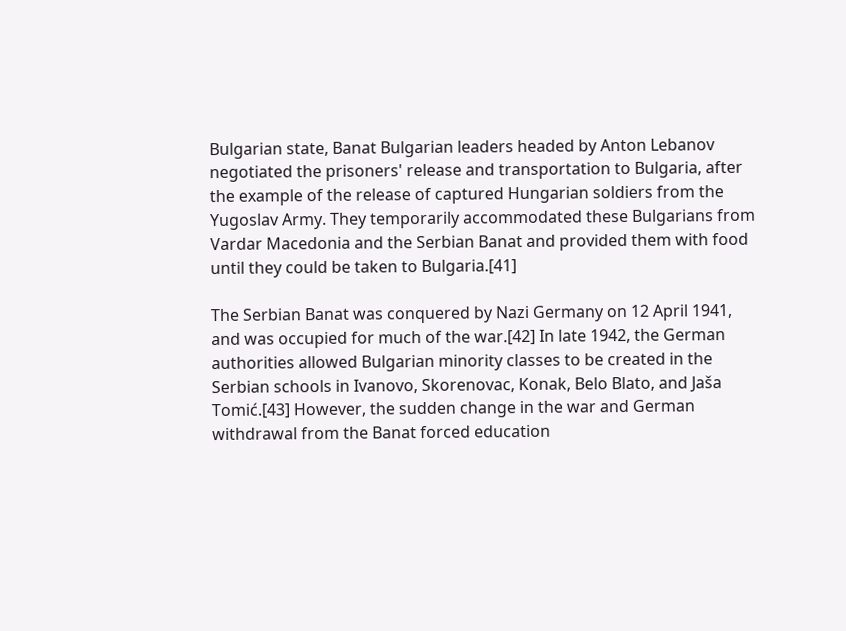Bulgarian state, Banat Bulgarian leaders headed by Anton Lebanov negotiated the prisoners' release and transportation to Bulgaria, after the example of the release of captured Hungarian soldiers from the Yugoslav Army. They temporarily accommodated these Bulgarians from Vardar Macedonia and the Serbian Banat and provided them with food until they could be taken to Bulgaria.[41]

The Serbian Banat was conquered by Nazi Germany on 12 April 1941, and was occupied for much of the war.[42] In late 1942, the German authorities allowed Bulgarian minority classes to be created in the Serbian schools in Ivanovo, Skorenovac, Konak, Belo Blato, and Jaša Tomić.[43] However, the sudden change in the war and German withdrawal from the Banat forced education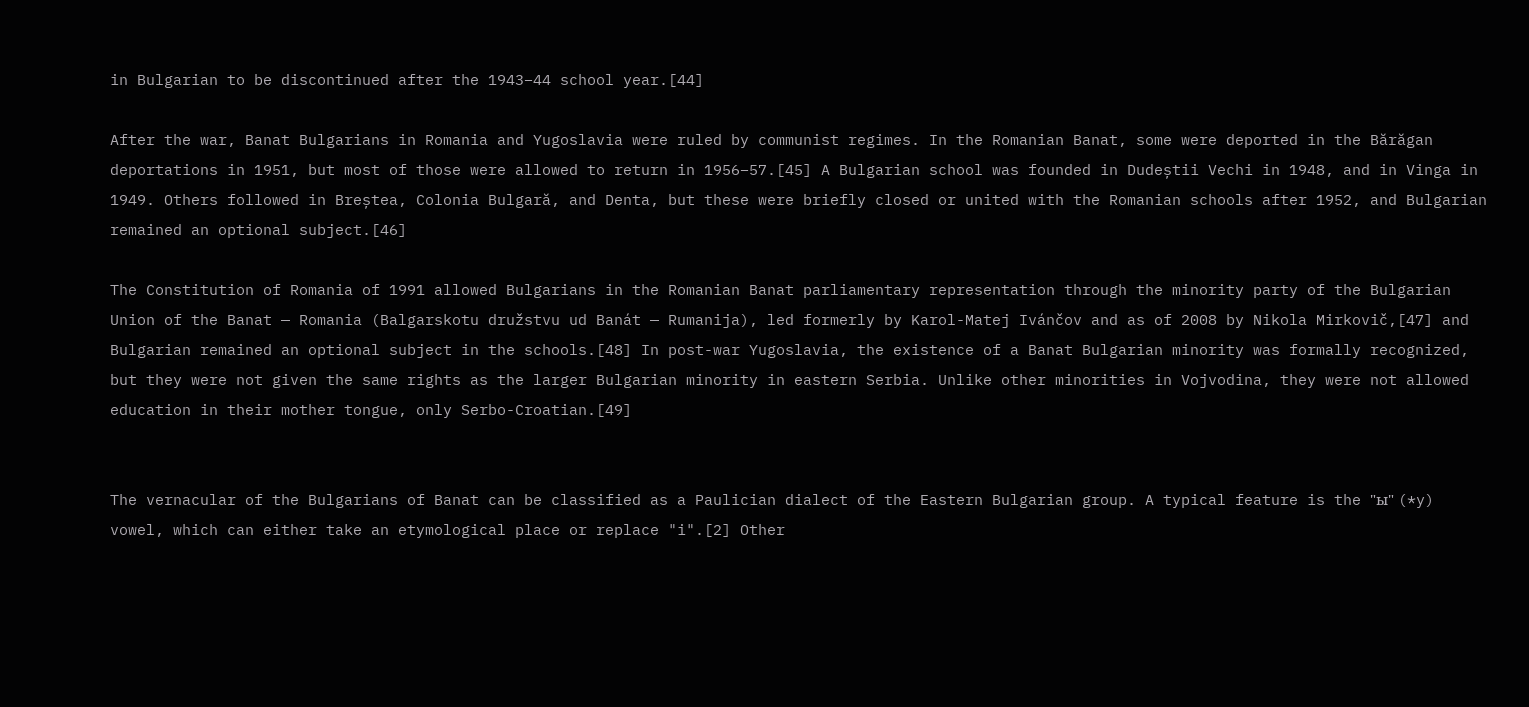in Bulgarian to be discontinued after the 1943–44 school year.[44]

After the war, Banat Bulgarians in Romania and Yugoslavia were ruled by communist regimes. In the Romanian Banat, some were deported in the Bărăgan deportations in 1951, but most of those were allowed to return in 1956–57.[45] A Bulgarian school was founded in Dudeștii Vechi in 1948, and in Vinga in 1949. Others followed in Breștea, Colonia Bulgară, and Denta, but these were briefly closed or united with the Romanian schools after 1952, and Bulgarian remained an optional subject.[46]

The Constitution of Romania of 1991 allowed Bulgarians in the Romanian Banat parliamentary representation through the minority party of the Bulgarian Union of the Banat — Romania (Balgarskotu družstvu ud Banát — Rumanija), led formerly by Karol-Matej Ivánčov and as of 2008 by Nikola Mirkovič,[47] and Bulgarian remained an optional subject in the schools.[48] In post-war Yugoslavia, the existence of a Banat Bulgarian minority was formally recognized, but they were not given the same rights as the larger Bulgarian minority in eastern Serbia. Unlike other minorities in Vojvodina, they were not allowed education in their mother tongue, only Serbo-Croatian.[49]


The vernacular of the Bulgarians of Banat can be classified as a Paulician dialect of the Eastern Bulgarian group. A typical feature is the "ы" (*y) vowel, which can either take an etymological place or replace "i".[2] Other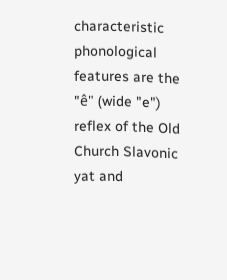characteristic phonological features are the "ê" (wide "e") reflex of the Old Church Slavonic yat and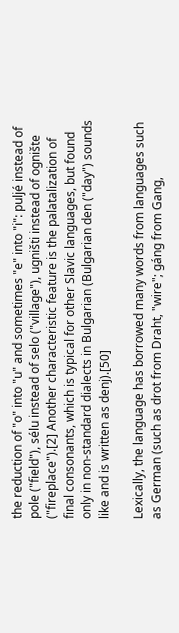the reduction of "o" into "u" and sometimes "e" into "i": puljé instead of pole ("field"), sélu instead of selo ("village"), ugništi instead of ognište ("fireplace").[2] Another characteristic feature is the palatalization of final consonants, which is typical for other Slavic languages, but found only in non-standard dialects in Bulgarian (Bulgarian den ("day") sounds like and is written as denj).[50]

Lexically, the language has borrowed many words from languages such as German (such as drot from Draht, "wire"; gáng from Gang,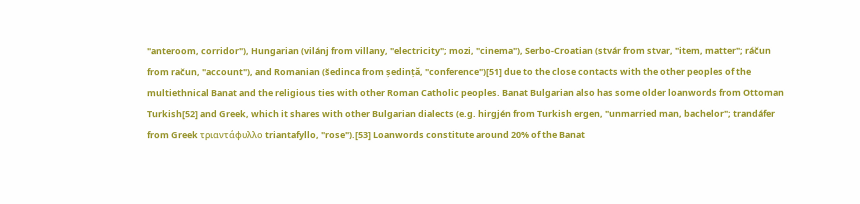"anteroom, corridor"), Hungarian (vilánj from villany, "electricity"; mozi, "cinema"), Serbo-Croatian (stvár from stvar, "item, matter"; ráčun from račun, "account"), and Romanian (šedinca from ședință, "conference")[51] due to the close contacts with the other peoples of the multiethnical Banat and the religious ties with other Roman Catholic peoples. Banat Bulgarian also has some older loanwords from Ottoman Turkish[52] and Greek, which it shares with other Bulgarian dialects (e.g. hirgjén from Turkish ergen, "unmarried man, bachelor"; trandáfer from Greek τριαντάφυλλο triantafyllo, "rose").[53] Loanwords constitute around 20% of the Banat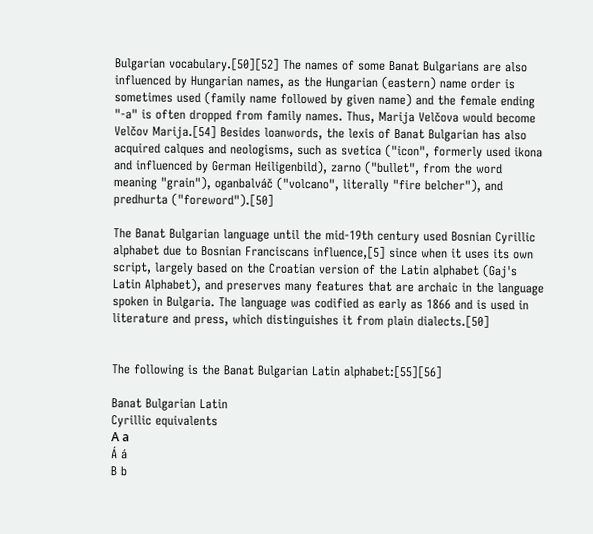Bulgarian vocabulary.[50][52] The names of some Banat Bulgarians are also influenced by Hungarian names, as the Hungarian (eastern) name order is sometimes used (family name followed by given name) and the female ending "-a" is often dropped from family names. Thus, Marija Velčova would become Velčov Marija.[54] Besides loanwords, the lexis of Banat Bulgarian has also acquired calques and neologisms, such as svetica ("icon", formerly used ikona and influenced by German Heiligenbild), zarno ("bullet", from the word meaning "grain"), oganbalváč ("volcano", literally "fire belcher"), and predhurta ("foreword").[50]

The Banat Bulgarian language until the mid-19th century used Bosnian Cyrillic alphabet due to Bosnian Franciscans influence,[5] since when it uses its own script, largely based on the Croatian version of the Latin alphabet (Gaj's Latin Alphabet), and preserves many features that are archaic in the language spoken in Bulgaria. The language was codified as early as 1866 and is used in literature and press, which distinguishes it from plain dialects.[50]


The following is the Banat Bulgarian Latin alphabet:[55][56]

Banat Bulgarian Latin
Cyrillic equivalents
А а
Á á
B b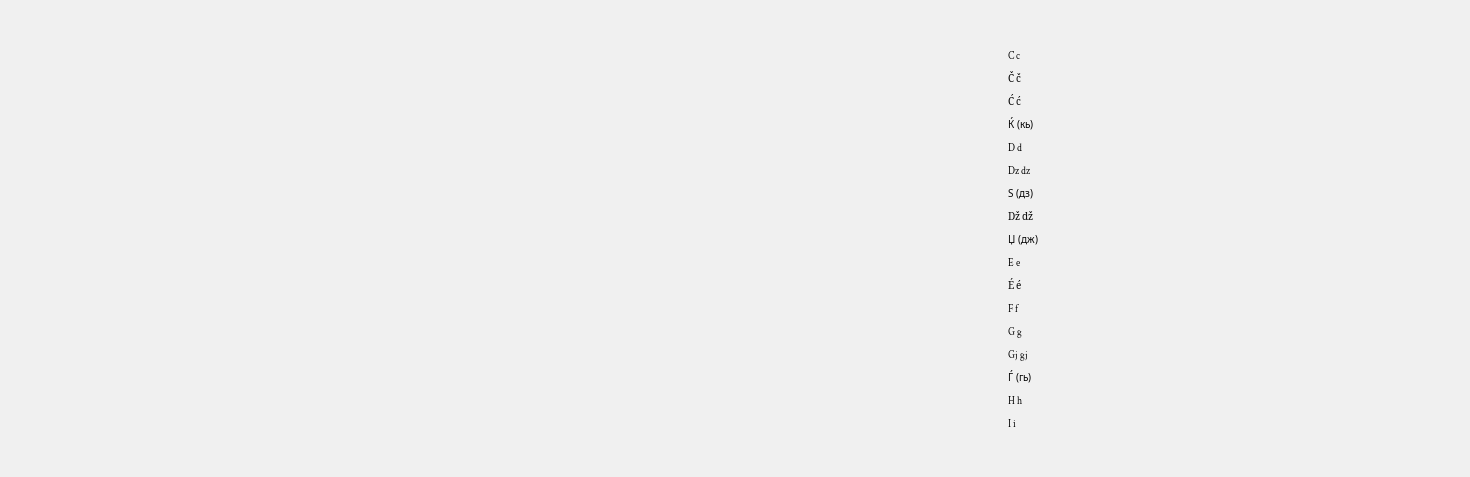C c
Č č
Ć ć
Ќ (кь)
D d
Dz dz
Ѕ (дз)
Dž dž
Џ (дж)
E e
É é
F f
G g
Gj gj
Ѓ (гь)
H h
I i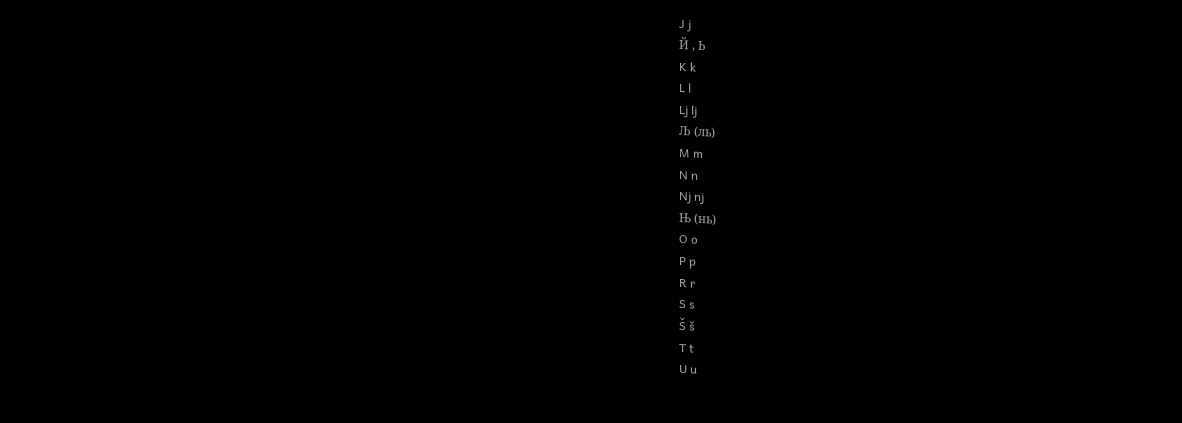J j
Й , Ь
K k
L l
Lj lj
Љ (ль)
M m
N n
Nj nj
Њ (нь)
O o
P p
R r
S s
Š š
T t
U u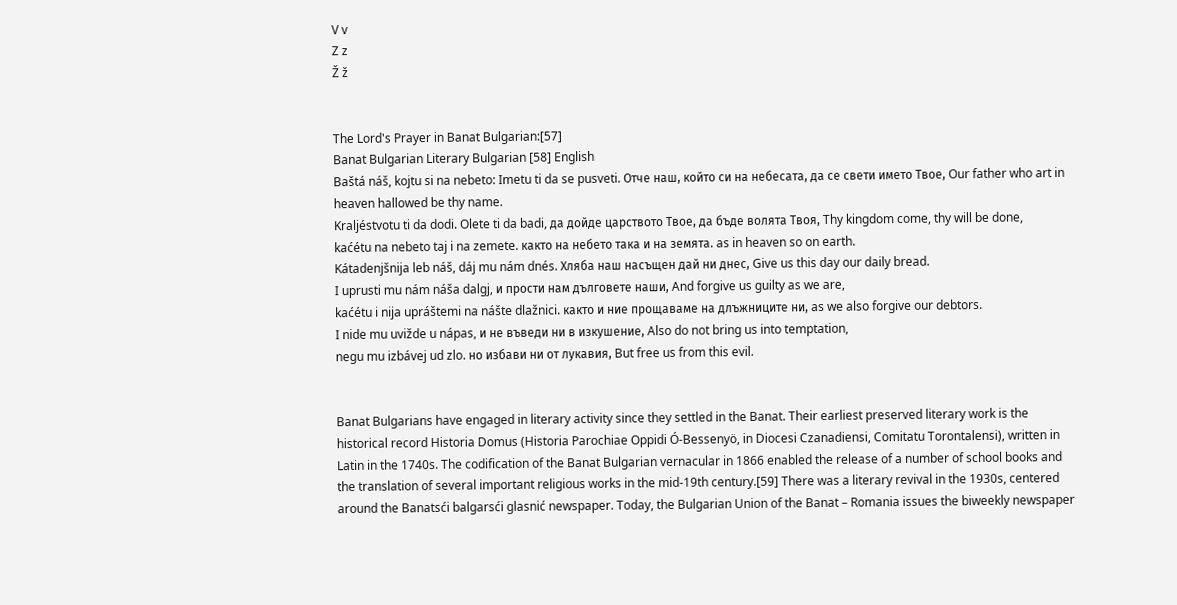V v
Z z
Ž ž


The Lord's Prayer in Banat Bulgarian:[57]
Banat Bulgarian Literary Bulgarian [58] English
Baštá náš, kojtu si na nebeto: Imetu ti da se pusveti. Отче наш, който си на небесата, да се свети името Твое, Our father who art in heaven hallowed be thy name.
Kraljéstvotu ti da dodi. Olete ti da badi, да дойде царството Твое, да бъде волята Твоя, Thy kingdom come, thy will be done,
kaćétu na nebeto taj i na zemete. както на небето така и на земята. as in heaven so on earth.
Kátadenjšnija leb náš, dáj mu nám dnés. Хляба наш насъщен дай ни днес, Give us this day our daily bread.
I uprusti mu nám náša dalgj, и прости нам дълговете наши, And forgive us guilty as we are,
kaćétu i nija upráštemi na nášte dlažnici. както и ние прощаваме на длъжниците ни, as we also forgive our debtors.
I nide mu uvižde u nápas, и не въведи ни в изкушение, Also do not bring us into temptation,
negu mu izbávej ud zlo. но избави ни от лукавия, But free us from this evil.


Banat Bulgarians have engaged in literary activity since they settled in the Banat. Their earliest preserved literary work is the historical record Historia Domus (Historia Parochiae Oppidi Ó-Bessenyö, in Diocesi Czanadiensi, Comitatu Torontalensi), written in Latin in the 1740s. The codification of the Banat Bulgarian vernacular in 1866 enabled the release of a number of school books and the translation of several important religious works in the mid-19th century.[59] There was a literary revival in the 1930s, centered around the Banatsći balgarsći glasnić newspaper. Today, the Bulgarian Union of the Banat – Romania issues the biweekly newspaper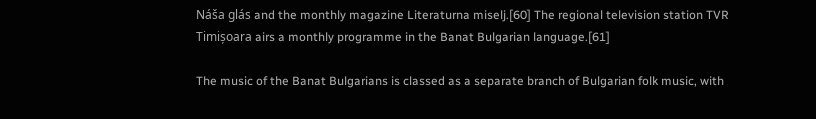Náša glás and the monthly magazine Literaturna miselj.[60] The regional television station TVR Timișoara airs a monthly programme in the Banat Bulgarian language.[61]

The music of the Banat Bulgarians is classed as a separate branch of Bulgarian folk music, with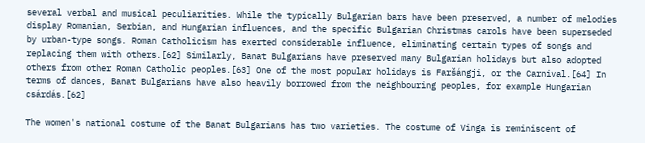several verbal and musical peculiarities. While the typically Bulgarian bars have been preserved, a number of melodies display Romanian, Serbian, and Hungarian influences, and the specific Bulgarian Christmas carols have been superseded by urban-type songs. Roman Catholicism has exerted considerable influence, eliminating certain types of songs and replacing them with others.[62] Similarly, Banat Bulgarians have preserved many Bulgarian holidays but also adopted others from other Roman Catholic peoples.[63] One of the most popular holidays is Faršángji, or the Carnival.[64] In terms of dances, Banat Bulgarians have also heavily borrowed from the neighbouring peoples, for example Hungarian csárdás.[62]

The women's national costume of the Banat Bulgarians has two varieties. The costume of Vinga is reminiscent of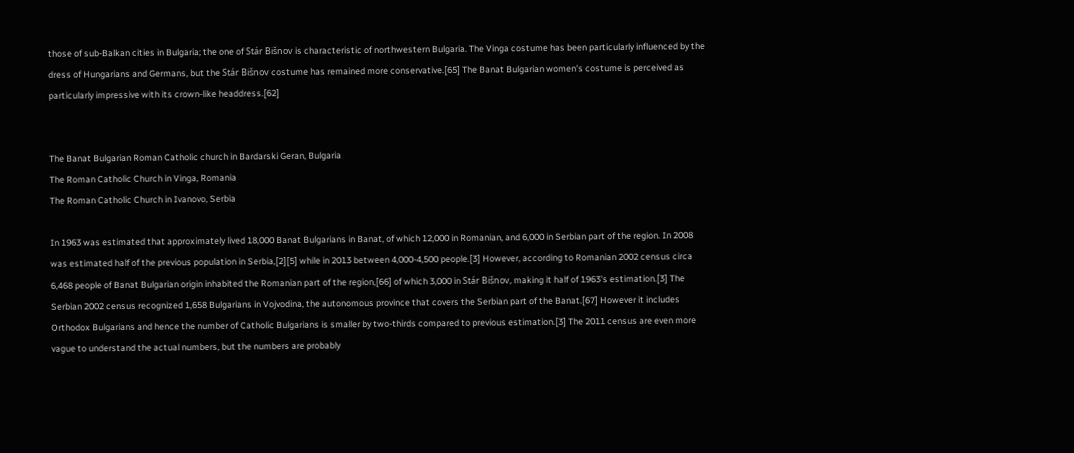those of sub-Balkan cities in Bulgaria; the one of Stár Bišnov is characteristic of northwestern Bulgaria. The Vinga costume has been particularly influenced by the dress of Hungarians and Germans, but the Stár Bišnov costume has remained more conservative.[65] The Banat Bulgarian women's costume is perceived as particularly impressive with its crown-like headdress.[62]


The Banat Bulgarian Roman Catholic church in Bardarski Geran, Bulgaria
The Roman Catholic Church in Vinga, Romania
The Roman Catholic Church in Ivanovo, Serbia

In 1963 was estimated that approximately lived 18,000 Banat Bulgarians in Banat, of which 12,000 in Romanian, and 6,000 in Serbian part of the region. In 2008 was estimated half of the previous population in Serbia,[2][5] while in 2013 between 4,000-4,500 people.[3] However, according to Romanian 2002 census circa 6,468 people of Banat Bulgarian origin inhabited the Romanian part of the region,[66] of which 3,000 in Stár Bišnov, making it half of 1963's estimation.[3] The Serbian 2002 census recognized 1,658 Bulgarians in Vojvodina, the autonomous province that covers the Serbian part of the Banat.[67] However it includes Orthodox Bulgarians and hence the number of Catholic Bulgarians is smaller by two-thirds compared to previous estimation.[3] The 2011 census are even more vague to understand the actual numbers, but the numbers are probably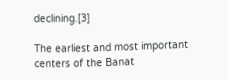declining.[3]

The earliest and most important centers of the Banat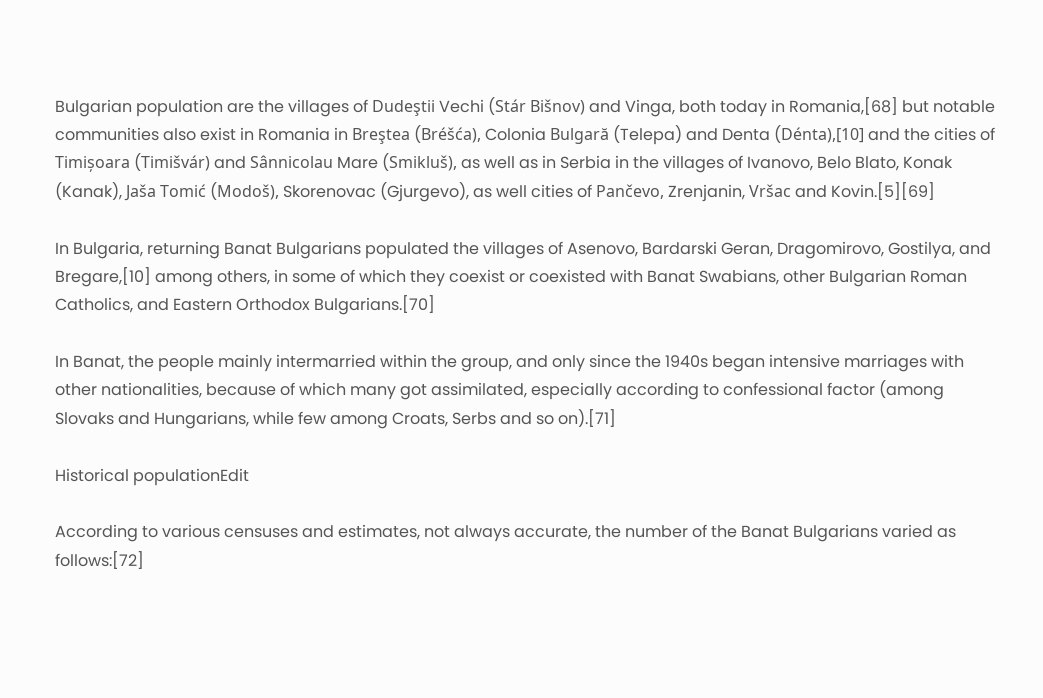Bulgarian population are the villages of Dudeştii Vechi (Stár Bišnov) and Vinga, both today in Romania,[68] but notable communities also exist in Romania in Breştea (Bréšća), Colonia Bulgară (Telepa) and Denta (Dénta),[10] and the cities of Timișoara (Timišvár) and Sânnicolau Mare (Smikluš), as well as in Serbia in the villages of Ivanovo, Belo Blato, Konak (Kanak), Jaša Tomić (Modoš), Skorenovac (Gjurgevo), as well cities of Pančevo, Zrenjanin, Vršac and Kovin.[5][69]

In Bulgaria, returning Banat Bulgarians populated the villages of Asenovo, Bardarski Geran, Dragomirovo, Gostilya, and Bregare,[10] among others, in some of which they coexist or coexisted with Banat Swabians, other Bulgarian Roman Catholics, and Eastern Orthodox Bulgarians.[70]

In Banat, the people mainly intermarried within the group, and only since the 1940s began intensive marriages with other nationalities, because of which many got assimilated, especially according to confessional factor (among Slovaks and Hungarians, while few among Croats, Serbs and so on).[71]

Historical populationEdit

According to various censuses and estimates, not always accurate, the number of the Banat Bulgarians varied as follows:[72]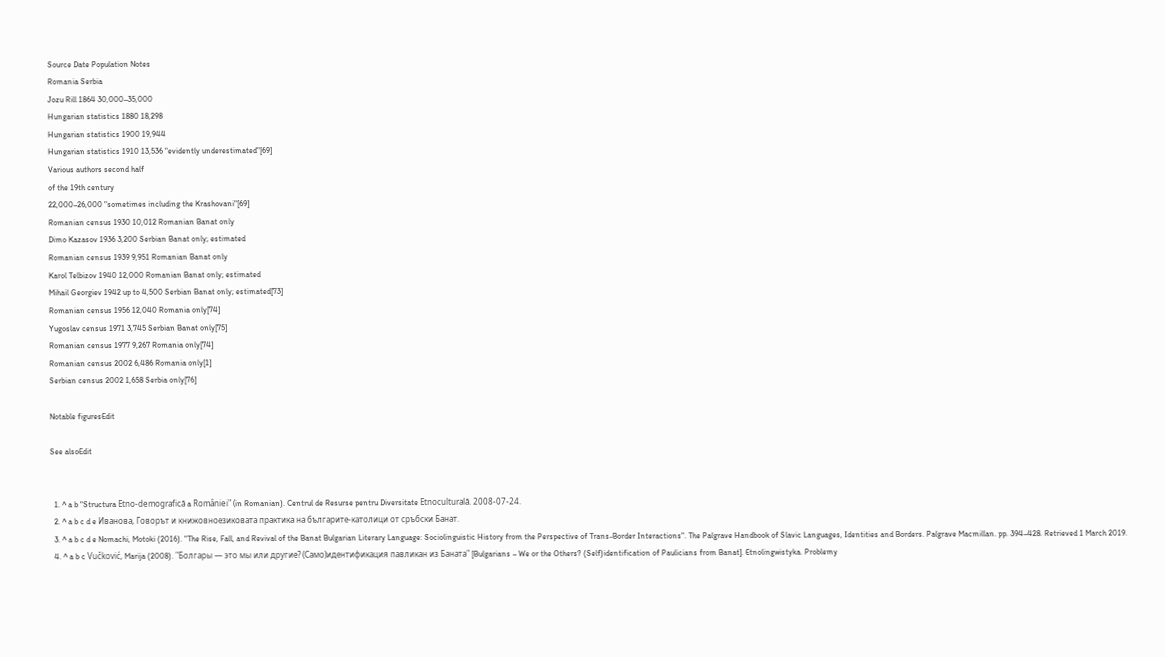Source Date Population Notes
Romania Serbia
Jozu Rill 1864 30,000–35,000
Hungarian statistics 1880 18,298
Hungarian statistics 1900 19,944
Hungarian statistics 1910 13,536 "evidently underestimated"[69]
Various authors second half
of the 19th century
22,000–26,000 "sometimes including the Krashovani"[69]
Romanian census 1930 10,012 Romanian Banat only
Dimo Kazasov 1936 3,200 Serbian Banat only; estimated
Romanian census 1939 9,951 Romanian Banat only
Karol Telbizov 1940 12,000 Romanian Banat only; estimated
Mihail Georgiev 1942 up to 4,500 Serbian Banat only; estimated[73]
Romanian census 1956 12,040 Romania only[74]
Yugoslav census 1971 3,745 Serbian Banat only[75]
Romanian census 1977 9,267 Romania only[74]
Romanian census 2002 6,486 Romania only[1]
Serbian census 2002 1,658 Serbia only[76]

Notable figuresEdit

See alsoEdit


  1. ^ a b "Structura Etno-demografică a României" (in Romanian). Centrul de Resurse pentru Diversitate Etnoculturală. 2008-07-24.
  2. ^ a b c d e Иванова, Говорът и книжовноезиковата практика на българите-католици от сръбски Банат.
  3. ^ a b c d e Nomachi, Motoki (2016). "The Rise, Fall, and Revival of the Banat Bulgarian Literary Language: Sociolinguistic History from the Perspective of Trans-Border Interactions". The Palgrave Handbook of Slavic Languages, Identities and Borders. Palgrave Macmillan. pp. 394–428. Retrieved 1 March 2019.
  4. ^ a b c Vučković, Marija (2008). "Болгары — это мы или другие? (Само)идентификация павликан из Баната" [Bulgarians – We or the Others? (Self)identification of Paulicians from Banat]. Etnolingwistyka. Problemy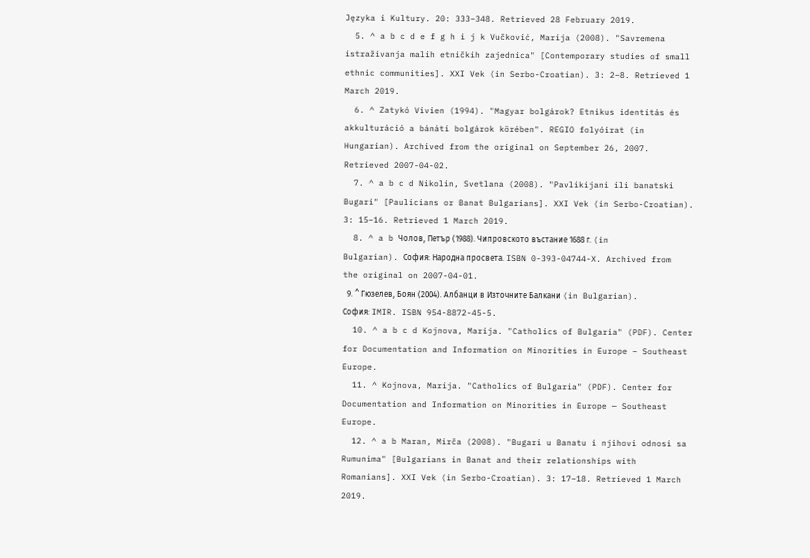Języka i Kultury. 20: 333–348. Retrieved 28 February 2019.
  5. ^ a b c d e f g h i j k Vučković, Marija (2008). "Savremena istraživanja malih etničkih zajednica" [Contemporary studies of small ethnic communities]. XXI Vek (in Serbo-Croatian). 3: 2–8. Retrieved 1 March 2019.
  6. ^ Zatykó Vivien (1994). "Magyar bolgárok? Etnikus identitás és akkulturáció a bánáti bolgárok körében". REGIO folyóirat (in Hungarian). Archived from the original on September 26, 2007. Retrieved 2007-04-02.
  7. ^ a b c d Nikolin, Svetlana (2008). "Pavlikijani ili banatski Bugari" [Paulicians or Banat Bulgarians]. XXI Vek (in Serbo-Croatian). 3: 15–16. Retrieved 1 March 2019.
  8. ^ a b Чолов, Петър (1988). Чипровското въстание 1688 г. (in Bulgarian). София: Народна просвета. ISBN 0-393-04744-X. Archived from the original on 2007-04-01.
  9. ^ Гюзелев, Боян (2004). Албанци в Източните Балкани (in Bulgarian). София: IMIR. ISBN 954-8872-45-5.
  10. ^ a b c d Kojnova, Marija. "Catholics of Bulgaria" (PDF). Center for Documentation and Information on Minorities in Europe – Southeast Europe.
  11. ^ Kojnova, Marija. "Catholics of Bulgaria" (PDF). Center for Documentation and Information on Minorities in Europe — Southeast Europe.
  12. ^ a b Maran, Mirča (2008). "Bugari u Banatu i njihovi odnosi sa Rumunima" [Bulgarians in Banat and their relationships with Romanians]. XXI Vek (in Serbo-Croatian). 3: 17–18. Retrieved 1 March 2019.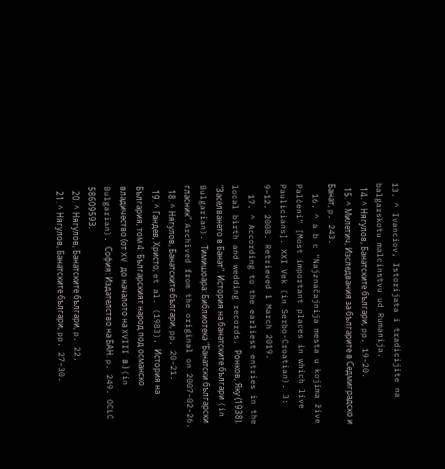13. ^ Ivanciov, Istorijata i tradicijite na balgarskotu malcinstvu ud Rumanija.
  14. ^ Нягулов, Банатските българи, pp. 19-20.
  15. ^ Милетич, Изследвания за българите в Седмиградско и Банат, p. 243.
  16. ^ a b c "Najznačajnija mesta u kojima žive Palćeni" [Most important places in which live Paulicians]. XXI Vek (in Serbo-Croatian). 3: 9–12. 2008. Retrieved 1 March 2019.
  17. ^ According to the earliest entries in the local birth and wedding records. Ронков, Яку (1938). "Заселването в Банат". История на банатските българи (in Bulgarian). Тимишоара: Библиотека "Банатски български гласник". Archived from the original on 2007-02-26.
  18. ^ Нягулов, Банатските българи, pp. 20-21.
  19. ^ Гандев, Христо; et al. (1983). История на България, том 4: Българският народ под османско владичество (от XV до началото на XVIII в.) (in Bulgarian). София: Издателство на БАН. p. 249. OCLC 58609593.
  20. ^ Нягулов, Банатските българи, p. 22.
  21. ^ Нягулов, Банатските българи, pp. 27-30.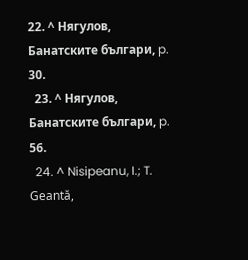22. ^ Нягулов, Банатските българи, p. 30.
  23. ^ Нягулов, Банатските българи, p. 56.
  24. ^ Nisipeanu, I.; T. Geantă,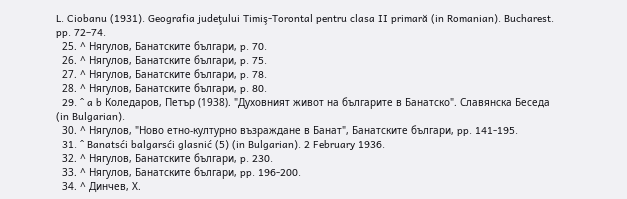L. Ciobanu (1931). Geografia judeţului Timiş-Torontal pentru clasa II primară (in Romanian). Bucharest. pp. 72–74.
  25. ^ Нягулов, Банатските българи, p. 70.
  26. ^ Нягулов, Банатските българи, p. 75.
  27. ^ Нягулов, Банатските българи, p. 78.
  28. ^ Нягулов, Банатските българи, p. 80.
  29. ^ a b Коледаров, Петър (1938). "Духовният живот на българите в Банатско". Славянска Беседа (in Bulgarian).
  30. ^ Нягулов, "Ново етно-културно възраждане в Банат", Банатските българи, pp. 141-195.
  31. ^ Banatsći balgarsći glasnić (5) (in Bulgarian). 2 February 1936.
  32. ^ Нягулов, Банатските българи, p. 230.
  33. ^ Нягулов, Банатските българи, pp. 196-200.
  34. ^ Динчев, Х.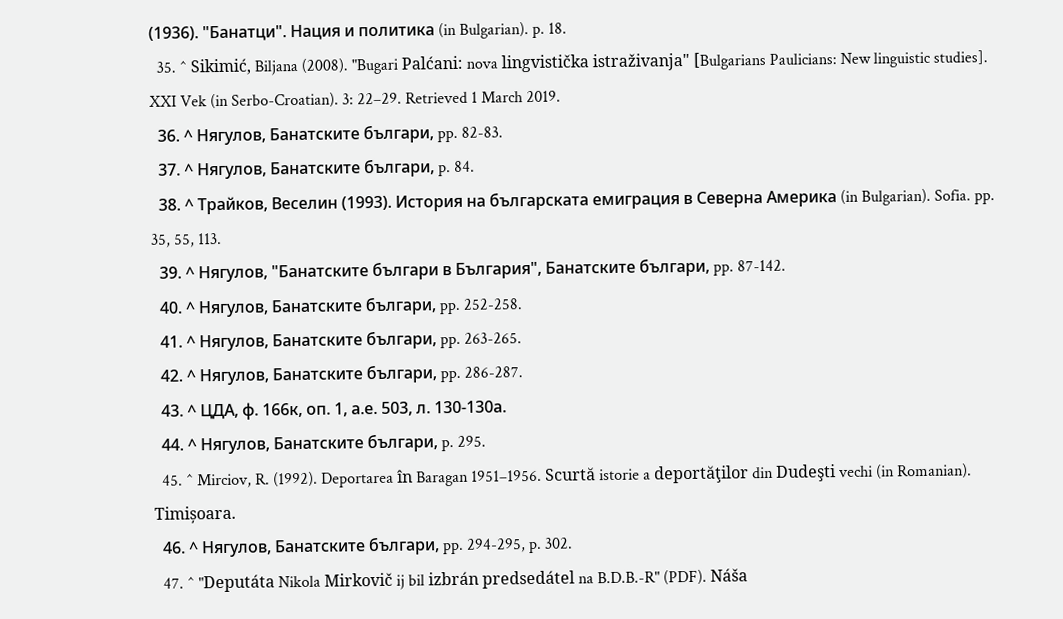(1936). "Банатци". Нация и политика (in Bulgarian). p. 18.
  35. ^ Sikimić, Biljana (2008). "Bugari Palćani: nova lingvistička istraživanja" [Bulgarians Paulicians: New linguistic studies]. XXI Vek (in Serbo-Croatian). 3: 22–29. Retrieved 1 March 2019.
  36. ^ Нягулов, Банатските българи, pp. 82-83.
  37. ^ Нягулов, Банатските българи, p. 84.
  38. ^ Трайков, Веселин (1993). История на българската емиграция в Северна Америка (in Bulgarian). Sofia. pp. 35, 55, 113.
  39. ^ Нягулов, "Банатските българи в България", Банатските българи, pp. 87-142.
  40. ^ Нягулов, Банатските българи, pp. 252-258.
  41. ^ Нягулов, Банатските българи, pp. 263-265.
  42. ^ Нягулов, Банатските българи, pp. 286-287.
  43. ^ ЦДА, ф. 166к, оп. 1, а.е. 503, л. 130-130а.
  44. ^ Нягулов, Банатските българи, p. 295.
  45. ^ Mirciov, R. (1992). Deportarea în Baragan 1951–1956. Scurtă istorie a deportăţilor din Dudeşti vechi (in Romanian). Timișoara.
  46. ^ Нягулов, Банатските българи, pp. 294-295, p. 302.
  47. ^ "Deputáta Nikola Mirkovič ij bil izbrán predsedátel na B.D.B.-R" (PDF). Náša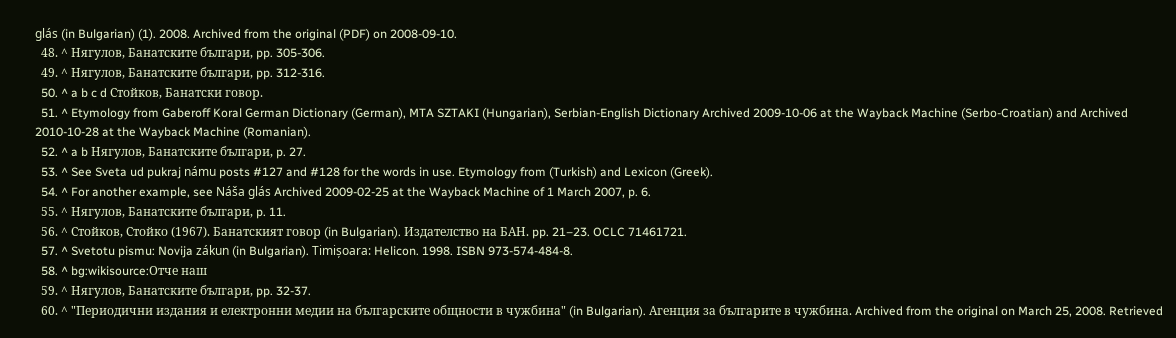glás (in Bulgarian) (1). 2008. Archived from the original (PDF) on 2008-09-10.
  48. ^ Нягулов, Банатските българи, pp. 305-306.
  49. ^ Нягулов, Банатските българи, pp. 312-316.
  50. ^ a b c d Стойков, Банатски говор.
  51. ^ Etymology from Gaberoff Koral German Dictionary (German), MTA SZTAKI (Hungarian), Serbian-English Dictionary Archived 2009-10-06 at the Wayback Machine (Serbo-Croatian) and Archived 2010-10-28 at the Wayback Machine (Romanian).
  52. ^ a b Нягулов, Банатските българи, p. 27.
  53. ^ See Sveta ud pukraj námu posts #127 and #128 for the words in use. Etymology from (Turkish) and Lexicon (Greek).
  54. ^ For another example, see Náša glás Archived 2009-02-25 at the Wayback Machine of 1 March 2007, p. 6.
  55. ^ Нягулов, Банатските българи, p. 11.
  56. ^ Стойков, Стойко (1967). Банатският говор (in Bulgarian). Издателство на БАН. pp. 21–23. OCLC 71461721.
  57. ^ Svetotu pismu: Novija zákun (in Bulgarian). Timișoara: Helicon. 1998. ISBN 973-574-484-8.
  58. ^ bg:wikisource:Отче наш
  59. ^ Нягулов, Банатските българи, pp. 32-37.
  60. ^ "Периодични издания и електронни медии на българските общности в чужбина" (in Bulgarian). Агенция за българите в чужбина. Archived from the original on March 25, 2008. Retrieved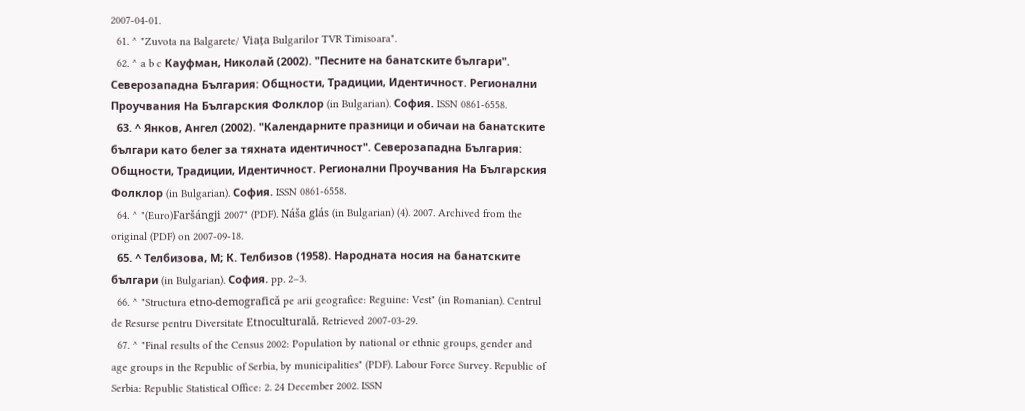2007-04-01.
  61. ^ "Zuvota na Balgarete/ Viața Bulgarilor TVR Timisoara".
  62. ^ a b c Кауфман, Николай (2002). "Песните на банатските българи". Северозападна България: Общности, Традиции, Идентичност. Регионални Проучвания На Българския Фолклор (in Bulgarian). София. ISSN 0861-6558.
  63. ^ Янков, Ангел (2002). "Календарните празници и обичаи на банатските българи като белег за тяхната идентичност". Северозападна България: Общности, Традиции, Идентичност. Регионални Проучвания На Българския Фолклор (in Bulgarian). София. ISSN 0861-6558.
  64. ^ "(Euro)Faršángji 2007" (PDF). Náša glás (in Bulgarian) (4). 2007. Archived from the original (PDF) on 2007-09-18.
  65. ^ Телбизова, М; К. Телбизов (1958). Народната носия на банатските българи (in Bulgarian). София. pp. 2–3.
  66. ^ "Structura etno-demografică pe arii geografice: Reguine: Vest" (in Romanian). Centrul de Resurse pentru Diversitate Etnoculturală. Retrieved 2007-03-29.
  67. ^ "Final results of the Census 2002: Population by national or ethnic groups, gender and age groups in the Republic of Serbia, by municipalities" (PDF). Labour Force Survey. Republic of Serbia: Republic Statistical Office: 2. 24 December 2002. ISSN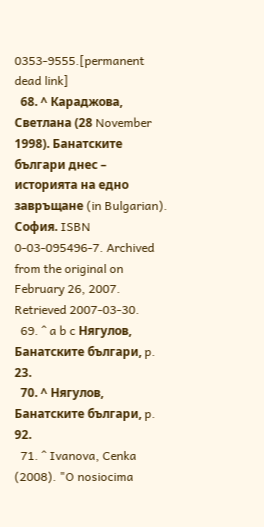0353-9555.[permanent dead link]
  68. ^ Караджова, Светлана (28 November 1998). Банатските българи днес – историята на едно завръщане (in Bulgarian). София. ISBN 0-03-095496-7. Archived from the original on February 26, 2007. Retrieved 2007-03-30.
  69. ^ a b c Нягулов, Банатските българи, p. 23.
  70. ^ Нягулов, Банатските българи, p. 92.
  71. ^ Ivanova, Cenka (2008). "O nosiocima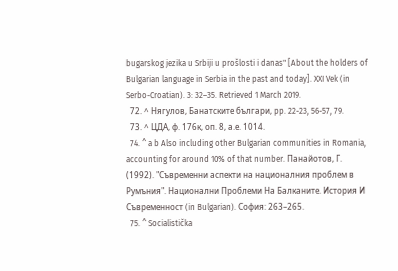bugarskog jezika u Srbiji u prošlosti i danas" [About the holders of Bulgarian language in Serbia in the past and today]. XXI Vek (in Serbo-Croatian). 3: 32–35. Retrieved 1 March 2019.
  72. ^ Нягулов, Банатските българи, pp. 22-23, 56-57, 79.
  73. ^ ЦДА, ф. 176к, оп. 8, а.е. 1014.
  74. ^ a b Also including other Bulgarian communities in Romania, accounting for around 10% of that number. Панайотов, Г. (1992). "Съвременни аспекти на националния проблем в Румъния". Национални Проблеми На Балканите. История И Съвременност (in Bulgarian). София: 263–265.
  75. ^ Socialistička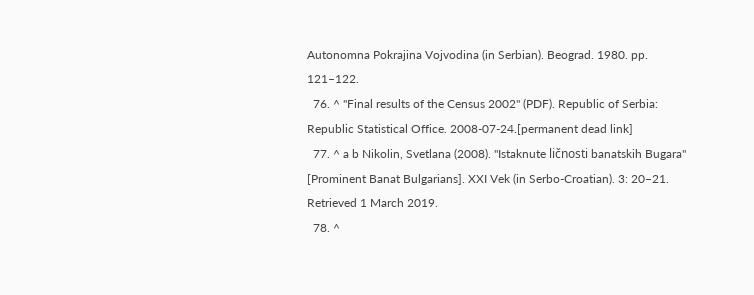Autonomna Pokrajina Vojvodina (in Serbian). Beograd. 1980. pp. 121–122.
  76. ^ "Final results of the Census 2002" (PDF). Republic of Serbia: Republic Statistical Office. 2008-07-24.[permanent dead link]
  77. ^ a b Nikolin, Svetlana (2008). "Istaknute ličnosti banatskih Bugara" [Prominent Banat Bulgarians]. XXI Vek (in Serbo-Croatian). 3: 20–21. Retrieved 1 March 2019.
  78. ^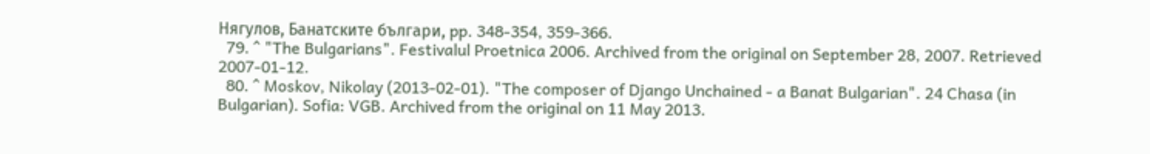Нягулов, Банатските българи, pp. 348-354, 359-366.
  79. ^ "The Bulgarians". Festivalul Proetnica 2006. Archived from the original on September 28, 2007. Retrieved 2007-01-12.
  80. ^ Moskov, Nikolay (2013-02-01). "The composer of Django Unchained - a Banat Bulgarian". 24 Chasa (in Bulgarian). Sofia: VGB. Archived from the original on 11 May 2013.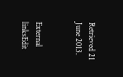Retrieved 21 June 2013.


External linksEdit